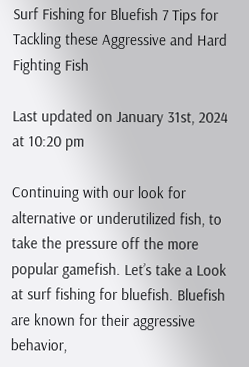Surf Fishing for Bluefish 7 Tips for Tackling these Aggressive and Hard Fighting Fish

Last updated on January 31st, 2024 at 10:20 pm

Continuing with our look for alternative or underutilized fish, to take the pressure off the more popular gamefish. Let’s take a Look at surf fishing for bluefish. Bluefish are known for their aggressive behavior,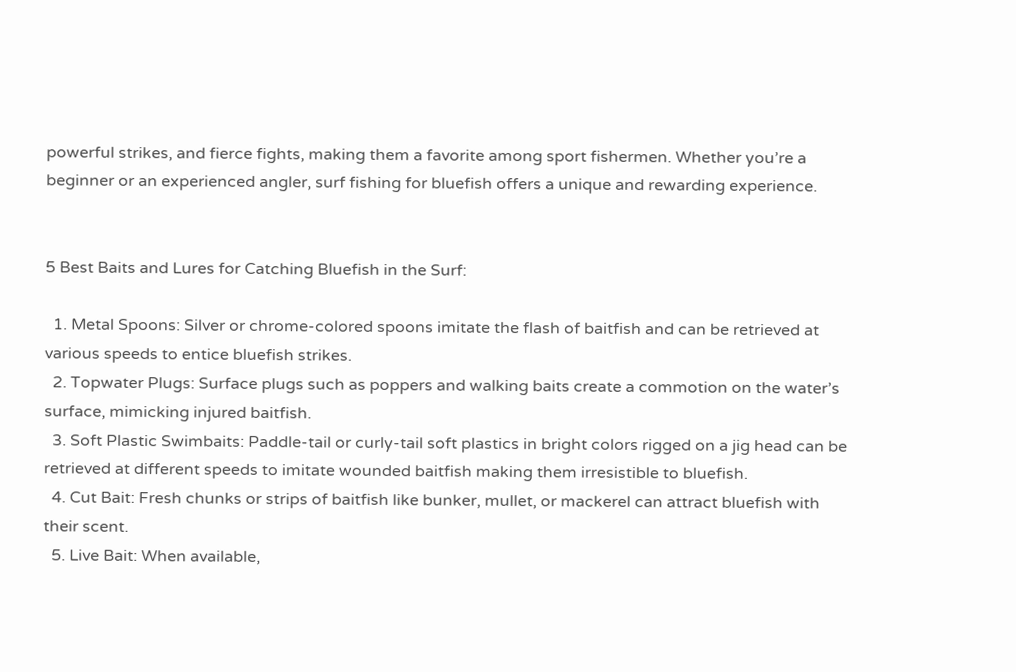powerful strikes, and fierce fights, making them a favorite among sport fishermen. Whether you’re a beginner or an experienced angler, surf fishing for bluefish offers a unique and rewarding experience.


5 Best Baits and Lures for Catching Bluefish in the Surf:

  1. Metal Spoons: Silver or chrome-colored spoons imitate the flash of baitfish and can be retrieved at various speeds to entice bluefish strikes.
  2. Topwater Plugs: Surface plugs such as poppers and walking baits create a commotion on the water’s surface, mimicking injured baitfish.
  3. Soft Plastic Swimbaits: Paddle-tail or curly-tail soft plastics in bright colors rigged on a jig head can be retrieved at different speeds to imitate wounded baitfish making them irresistible to bluefish.
  4. Cut Bait: Fresh chunks or strips of baitfish like bunker, mullet, or mackerel can attract bluefish with their scent.
  5. Live Bait: When available,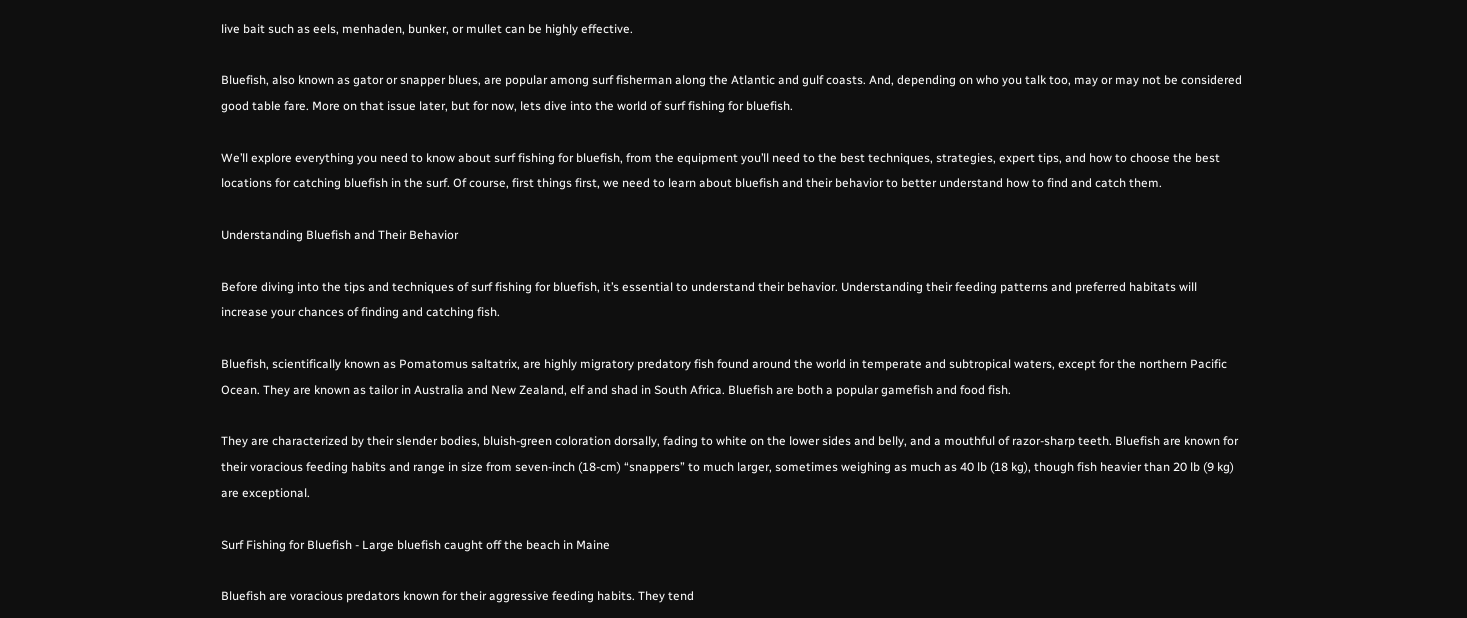live bait such as eels, menhaden, bunker, or mullet can be highly effective.

Bluefish, also known as gator or snapper blues, are popular among surf fisherman along the Atlantic and gulf coasts. And, depending on who you talk too, may or may not be considered good table fare. More on that issue later, but for now, lets dive into the world of surf fishing for bluefish.

We’ll explore everything you need to know about surf fishing for bluefish, from the equipment you’ll need to the best techniques, strategies, expert tips, and how to choose the best locations for catching bluefish in the surf. Of course, first things first, we need to learn about bluefish and their behavior to better understand how to find and catch them.

Understanding Bluefish and Their Behavior

Before diving into the tips and techniques of surf fishing for bluefish, it’s essential to understand their behavior. Understanding their feeding patterns and preferred habitats will increase your chances of finding and catching fish.

Bluefish, scientifically known as Pomatomus saltatrix, are highly migratory predatory fish found around the world in temperate and subtropical waters, except for the northern Pacific Ocean. They are known as tailor in Australia and New Zealand, elf and shad in South Africa. Bluefish are both a popular gamefish and food fish.

They are characterized by their slender bodies, bluish-green coloration dorsally, fading to white on the lower sides and belly, and a mouthful of razor-sharp teeth. Bluefish are known for their voracious feeding habits and range in size from seven-inch (18-cm) “snappers” to much larger, sometimes weighing as much as 40 lb (18 kg), though fish heavier than 20 lb (9 kg) are exceptional.

Surf Fishing for Bluefish - Large bluefish caught off the beach in Maine

Bluefish are voracious predators known for their aggressive feeding habits. They tend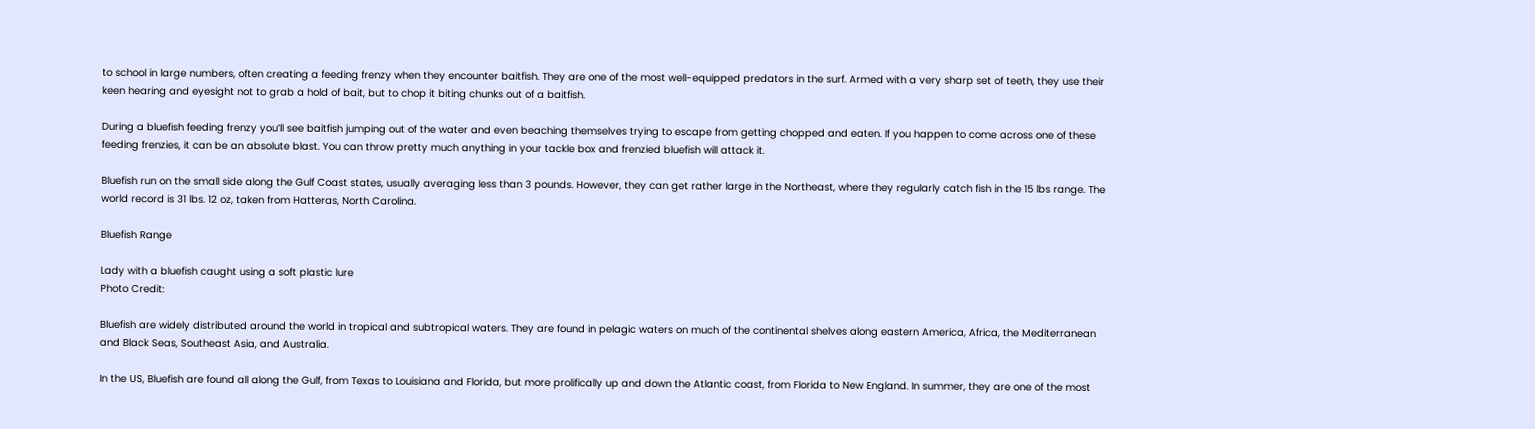to school in large numbers, often creating a feeding frenzy when they encounter baitfish. They are one of the most well-equipped predators in the surf. Armed with a very sharp set of teeth, they use their keen hearing and eyesight not to grab a hold of bait, but to chop it biting chunks out of a baitfish.

During a bluefish feeding frenzy you’ll see baitfish jumping out of the water and even beaching themselves trying to escape from getting chopped and eaten. If you happen to come across one of these feeding frenzies, it can be an absolute blast. You can throw pretty much anything in your tackle box and frenzied bluefish will attack it.

Bluefish run on the small side along the Gulf Coast states, usually averaging less than 3 pounds. However, they can get rather large in the Northeast, where they regularly catch fish in the 15 lbs range. The world record is 31 lbs. 12 oz, taken from Hatteras, North Carolina.

Bluefish Range

Lady with a bluefish caught using a soft plastic lure
Photo Credit:

Bluefish are widely distributed around the world in tropical and subtropical waters. They are found in pelagic waters on much of the continental shelves along eastern America, Africa, the Mediterranean and Black Seas, Southeast Asia, and Australia.

In the US, Bluefish are found all along the Gulf, from Texas to Louisiana and Florida, but more prolifically up and down the Atlantic coast, from Florida to New England. In summer, they are one of the most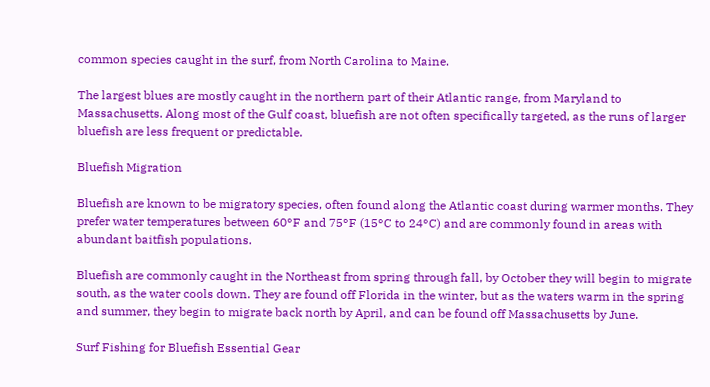common species caught in the surf, from North Carolina to Maine.

The largest blues are mostly caught in the northern part of their Atlantic range, from Maryland to Massachusetts. Along most of the Gulf coast, bluefish are not often specifically targeted, as the runs of larger bluefish are less frequent or predictable.

Bluefish Migration

Bluefish are known to be migratory species, often found along the Atlantic coast during warmer months. They prefer water temperatures between 60°F and 75°F (15°C to 24°C) and are commonly found in areas with abundant baitfish populations.

Bluefish are commonly caught in the Northeast from spring through fall, by October they will begin to migrate south, as the water cools down. They are found off Florida in the winter, but as the waters warm in the spring and summer, they begin to migrate back north by April, and can be found off Massachusetts by June.

Surf Fishing for Bluefish Essential Gear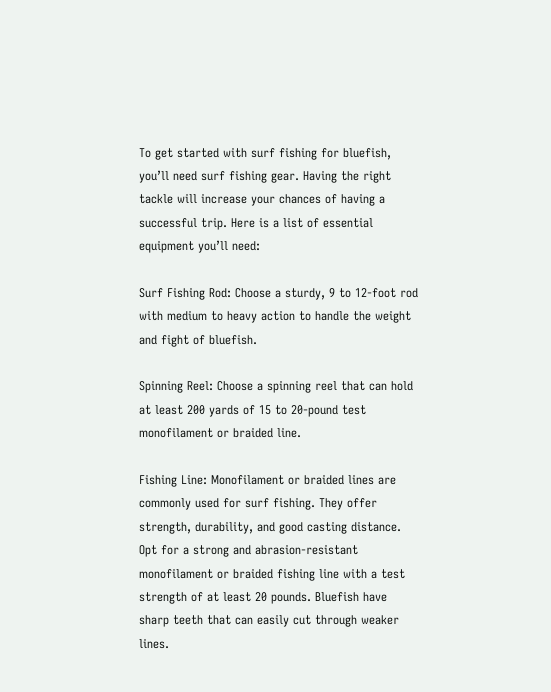To get started with surf fishing for bluefish, you’ll need surf fishing gear. Having the right tackle will increase your chances of having a successful trip. Here is a list of essential equipment you’ll need:

Surf Fishing Rod: Choose a sturdy, 9 to 12-foot rod with medium to heavy action to handle the weight and fight of bluefish.

Spinning Reel: Choose a spinning reel that can hold at least 200 yards of 15 to 20-pound test monofilament or braided line.

Fishing Line: Monofilament or braided lines are commonly used for surf fishing. They offer strength, durability, and good casting distance. Opt for a strong and abrasion-resistant monofilament or braided fishing line with a test strength of at least 20 pounds. Bluefish have sharp teeth that can easily cut through weaker lines.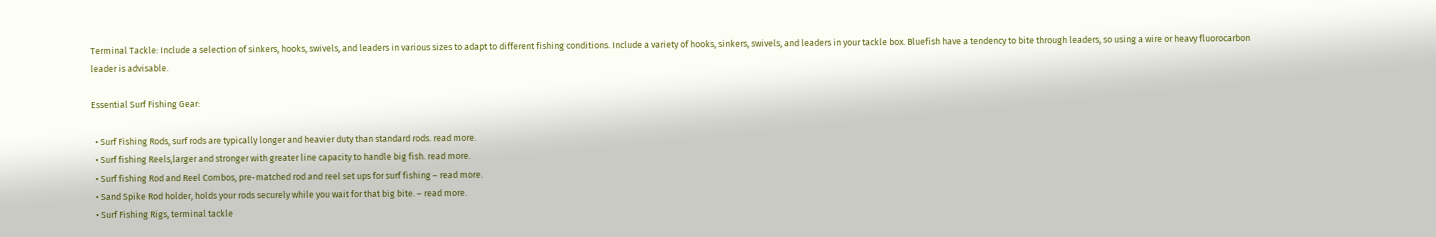Terminal Tackle: Include a selection of sinkers, hooks, swivels, and leaders in various sizes to adapt to different fishing conditions. Include a variety of hooks, sinkers, swivels, and leaders in your tackle box. Bluefish have a tendency to bite through leaders, so using a wire or heavy fluorocarbon leader is advisable.

Essential Surf Fishing Gear:

  • Surf Fishing Rods, surf rods are typically longer and heavier duty than standard rods. read more.
  • Surf fishing Reels,larger and stronger with greater line capacity to handle big fish. read more.
  • Surf fishing Rod and Reel Combos, pre-matched rod and reel set ups for surf fishing – read more.
  • Sand Spike Rod holder, holds your rods securely while you wait for that big bite. – read more.
  • Surf Fishing Rigs, terminal tackle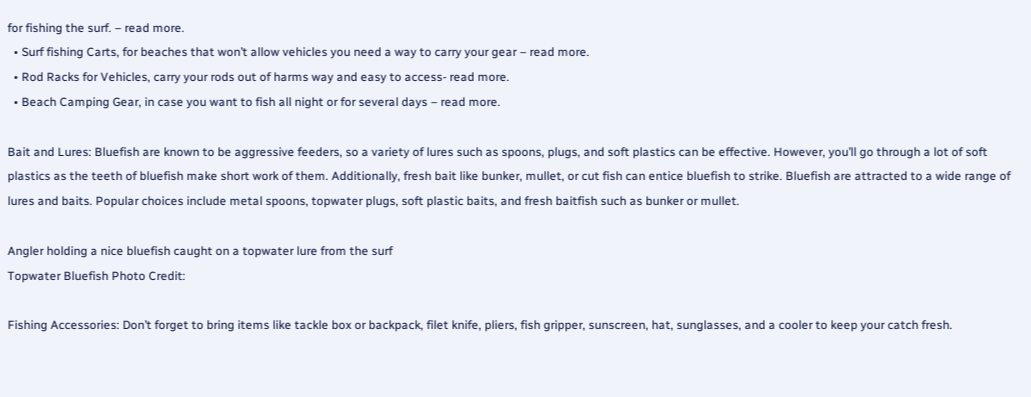for fishing the surf. – read more.
  • Surf fishing Carts, for beaches that won’t allow vehicles you need a way to carry your gear – read more.
  • Rod Racks for Vehicles, carry your rods out of harms way and easy to access- read more.
  • Beach Camping Gear, in case you want to fish all night or for several days – read more.

Bait and Lures: Bluefish are known to be aggressive feeders, so a variety of lures such as spoons, plugs, and soft plastics can be effective. However, you’ll go through a lot of soft plastics as the teeth of bluefish make short work of them. Additionally, fresh bait like bunker, mullet, or cut fish can entice bluefish to strike. Bluefish are attracted to a wide range of lures and baits. Popular choices include metal spoons, topwater plugs, soft plastic baits, and fresh baitfish such as bunker or mullet.

Angler holding a nice bluefish caught on a topwater lure from the surf
Topwater Bluefish Photo Credit:

Fishing Accessories: Don’t forget to bring items like tackle box or backpack, filet knife, pliers, fish gripper, sunscreen, hat, sunglasses, and a cooler to keep your catch fresh.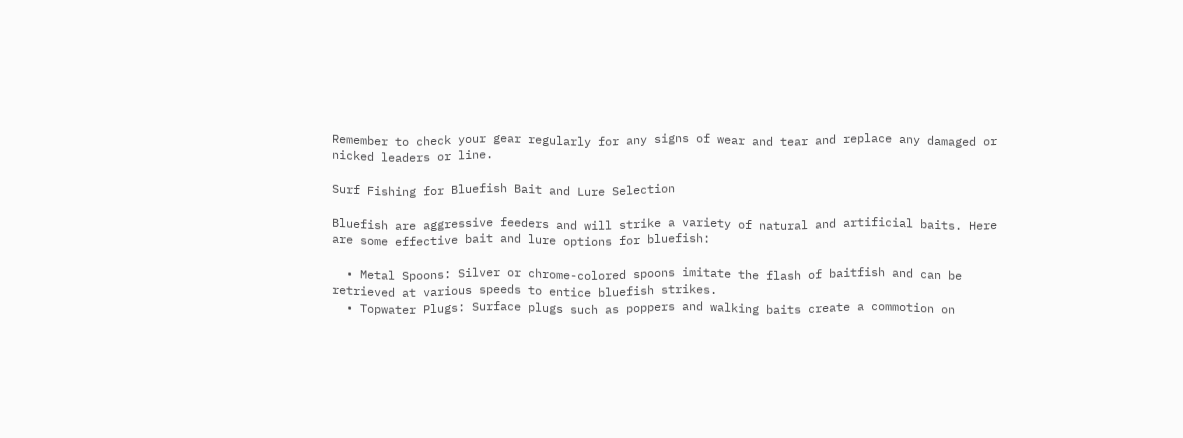Remember to check your gear regularly for any signs of wear and tear and replace any damaged or nicked leaders or line.

Surf Fishing for Bluefish Bait and Lure Selection

Bluefish are aggressive feeders and will strike a variety of natural and artificial baits. Here are some effective bait and lure options for bluefish:

  • Metal Spoons: Silver or chrome-colored spoons imitate the flash of baitfish and can be retrieved at various speeds to entice bluefish strikes.
  • Topwater Plugs: Surface plugs such as poppers and walking baits create a commotion on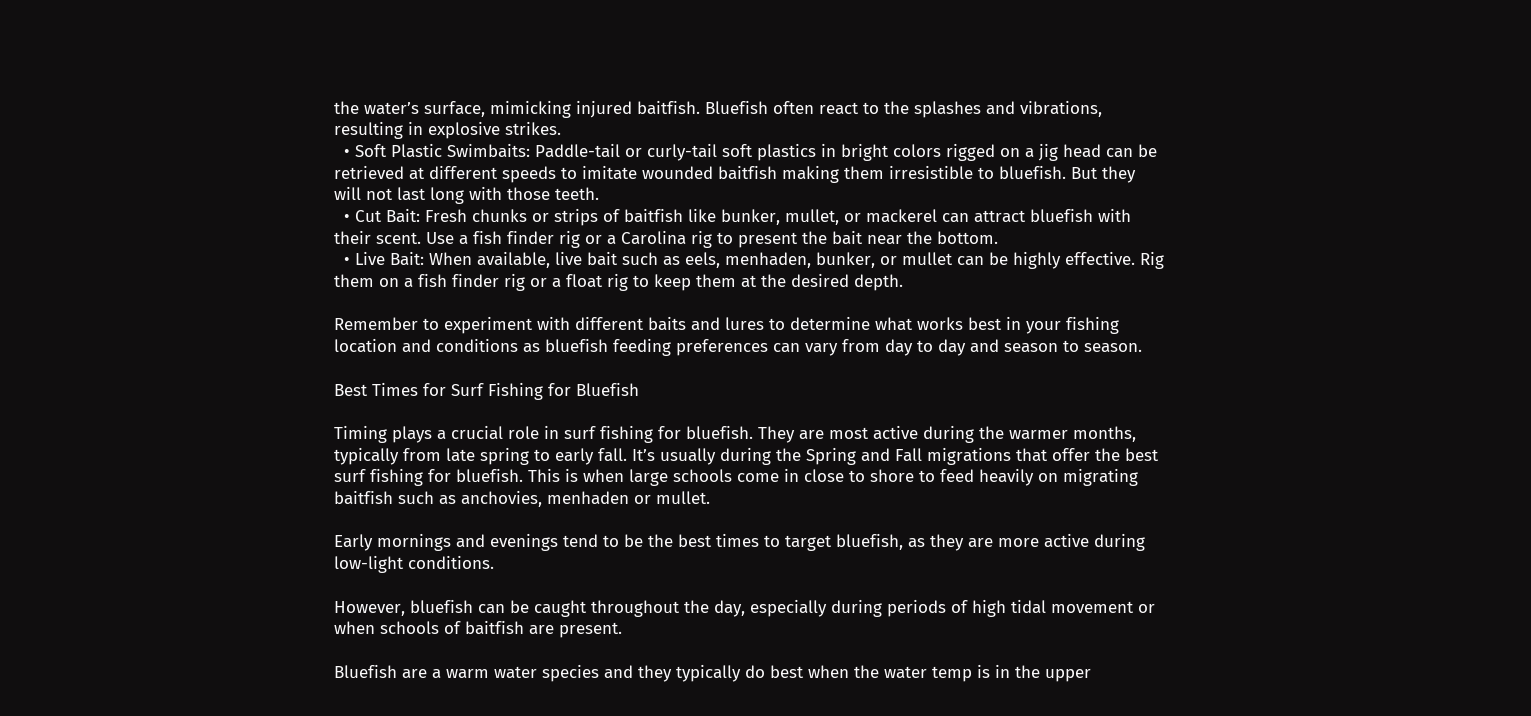the water’s surface, mimicking injured baitfish. Bluefish often react to the splashes and vibrations, resulting in explosive strikes.
  • Soft Plastic Swimbaits: Paddle-tail or curly-tail soft plastics in bright colors rigged on a jig head can be retrieved at different speeds to imitate wounded baitfish making them irresistible to bluefish. But they will not last long with those teeth.
  • Cut Bait: Fresh chunks or strips of baitfish like bunker, mullet, or mackerel can attract bluefish with their scent. Use a fish finder rig or a Carolina rig to present the bait near the bottom.
  • Live Bait: When available, live bait such as eels, menhaden, bunker, or mullet can be highly effective. Rig them on a fish finder rig or a float rig to keep them at the desired depth.

Remember to experiment with different baits and lures to determine what works best in your fishing location and conditions as bluefish feeding preferences can vary from day to day and season to season.

Best Times for Surf Fishing for Bluefish

Timing plays a crucial role in surf fishing for bluefish. They are most active during the warmer months, typically from late spring to early fall. It’s usually during the Spring and Fall migrations that offer the best surf fishing for bluefish. This is when large schools come in close to shore to feed heavily on migrating baitfish such as anchovies, menhaden or mullet.

Early mornings and evenings tend to be the best times to target bluefish, as they are more active during low-light conditions.

However, bluefish can be caught throughout the day, especially during periods of high tidal movement or when schools of baitfish are present.

Bluefish are a warm water species and they typically do best when the water temp is in the upper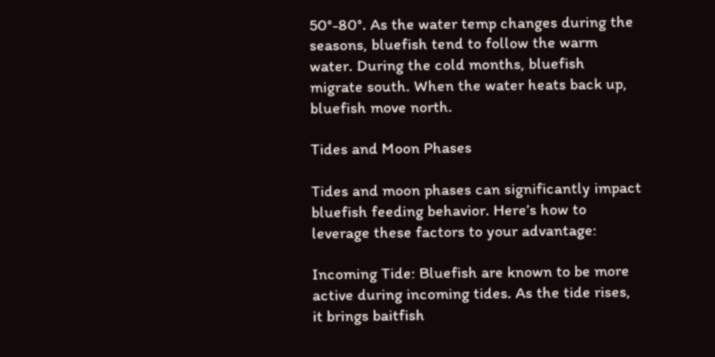50°-80°. As the water temp changes during the seasons, bluefish tend to follow the warm water. During the cold months, bluefish migrate south. When the water heats back up, bluefish move north.

Tides and Moon Phases

Tides and moon phases can significantly impact bluefish feeding behavior. Here’s how to leverage these factors to your advantage:

Incoming Tide: Bluefish are known to be more active during incoming tides. As the tide rises, it brings baitfish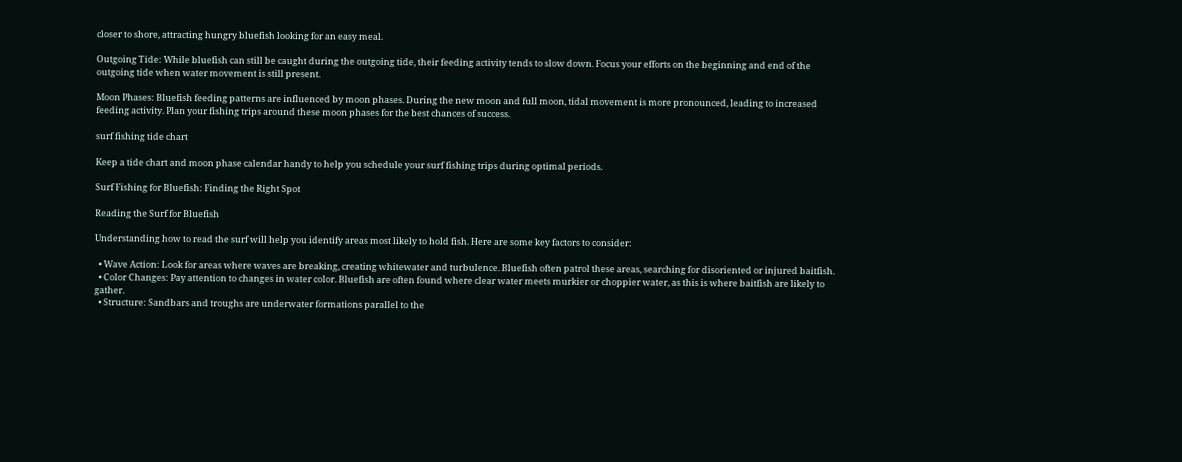closer to shore, attracting hungry bluefish looking for an easy meal.

Outgoing Tide: While bluefish can still be caught during the outgoing tide, their feeding activity tends to slow down. Focus your efforts on the beginning and end of the outgoing tide when water movement is still present.

Moon Phases: Bluefish feeding patterns are influenced by moon phases. During the new moon and full moon, tidal movement is more pronounced, leading to increased feeding activity. Plan your fishing trips around these moon phases for the best chances of success.

surf fishing tide chart

Keep a tide chart and moon phase calendar handy to help you schedule your surf fishing trips during optimal periods.

Surf Fishing for Bluefish: Finding the Right Spot

Reading the Surf for Bluefish

Understanding how to read the surf will help you identify areas most likely to hold fish. Here are some key factors to consider:

  • Wave Action: Look for areas where waves are breaking, creating whitewater and turbulence. Bluefish often patrol these areas, searching for disoriented or injured baitfish.
  • Color Changes: Pay attention to changes in water color. Bluefish are often found where clear water meets murkier or choppier water, as this is where baitfish are likely to gather.
  • Structure: Sandbars and troughs are underwater formations parallel to the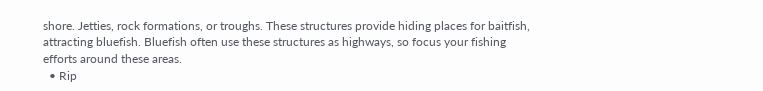shore. Jetties, rock formations, or troughs. These structures provide hiding places for baitfish, attracting bluefish. Bluefish often use these structures as highways, so focus your fishing efforts around these areas.
  • Rip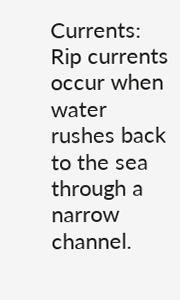Currents: Rip currents occur when water rushes back to the sea through a narrow channel.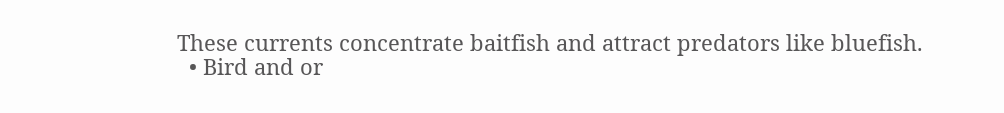These currents concentrate baitfish and attract predators like bluefish.
  • Bird and or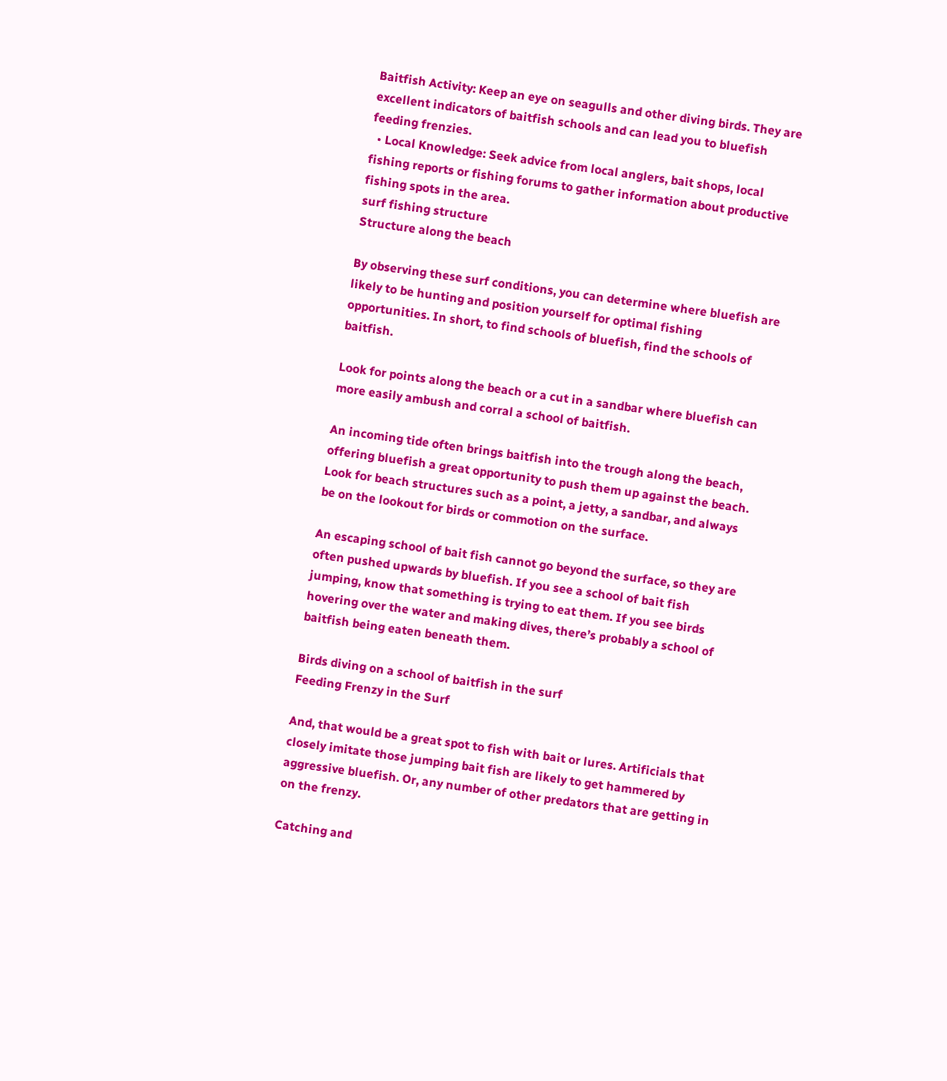Baitfish Activity: Keep an eye on seagulls and other diving birds. They are excellent indicators of baitfish schools and can lead you to bluefish feeding frenzies.
  • Local Knowledge: Seek advice from local anglers, bait shops, local fishing reports or fishing forums to gather information about productive fishing spots in the area.
surf fishing structure
Structure along the beach

By observing these surf conditions, you can determine where bluefish are likely to be hunting and position yourself for optimal fishing opportunities. In short, to find schools of bluefish, find the schools of baitfish.

Look for points along the beach or a cut in a sandbar where bluefish can more easily ambush and corral a school of baitfish.

An incoming tide often brings baitfish into the trough along the beach, offering bluefish a great opportunity to push them up against the beach. Look for beach structures such as a point, a jetty, a sandbar, and always be on the lookout for birds or commotion on the surface.

An escaping school of bait fish cannot go beyond the surface, so they are often pushed upwards by bluefish. If you see a school of bait fish jumping, know that something is trying to eat them. If you see birds hovering over the water and making dives, there’s probably a school of baitfish being eaten beneath them.

Birds diving on a school of baitfish in the surf
Feeding Frenzy in the Surf

And, that would be a great spot to fish with bait or lures. Artificials that closely imitate those jumping bait fish are likely to get hammered by aggressive bluefish. Or, any number of other predators that are getting in on the frenzy.

Catching and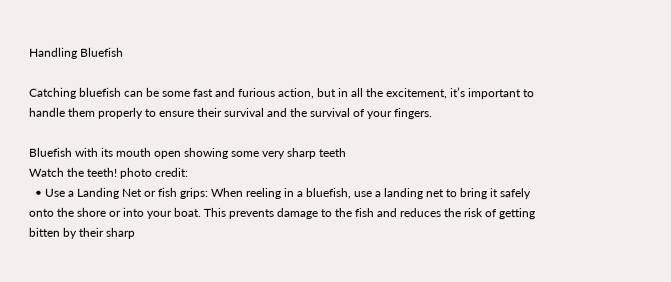Handling Bluefish

Catching bluefish can be some fast and furious action, but in all the excitement, it’s important to handle them properly to ensure their survival and the survival of your fingers.

Bluefish with its mouth open showing some very sharp teeth
Watch the teeth! photo credit:
  • Use a Landing Net or fish grips: When reeling in a bluefish, use a landing net to bring it safely onto the shore or into your boat. This prevents damage to the fish and reduces the risk of getting bitten by their sharp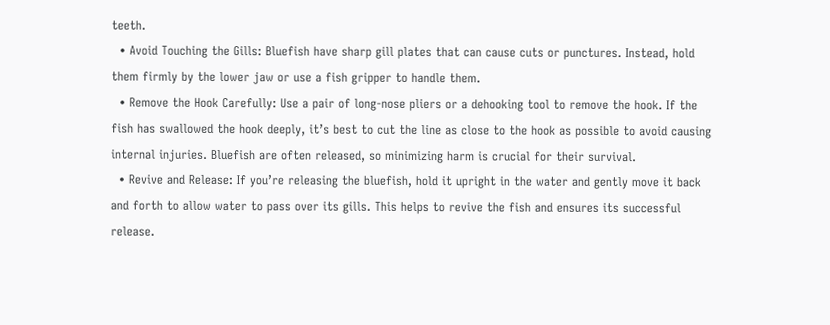teeth.
  • Avoid Touching the Gills: Bluefish have sharp gill plates that can cause cuts or punctures. Instead, hold them firmly by the lower jaw or use a fish gripper to handle them.
  • Remove the Hook Carefully: Use a pair of long-nose pliers or a dehooking tool to remove the hook. If the fish has swallowed the hook deeply, it’s best to cut the line as close to the hook as possible to avoid causing internal injuries. Bluefish are often released, so minimizing harm is crucial for their survival.
  • Revive and Release: If you’re releasing the bluefish, hold it upright in the water and gently move it back and forth to allow water to pass over its gills. This helps to revive the fish and ensures its successful release.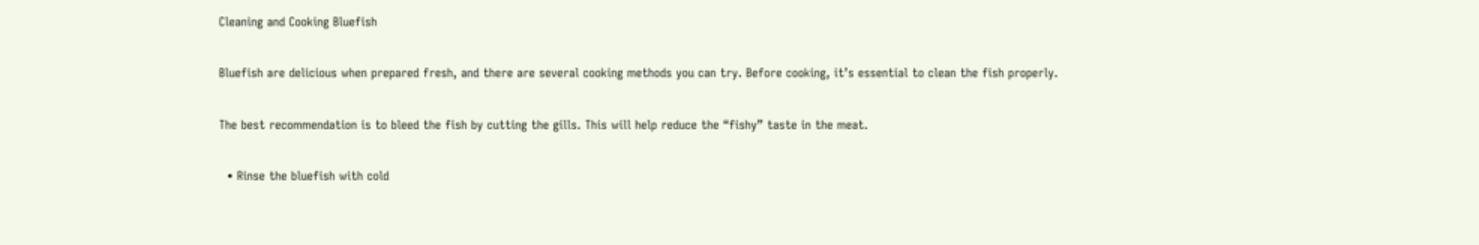Cleaning and Cooking Bluefish

Bluefish are delicious when prepared fresh, and there are several cooking methods you can try. Before cooking, it’s essential to clean the fish properly.

The best recommendation is to bleed the fish by cutting the gills. This will help reduce the “fishy” taste in the meat.

  • Rinse the bluefish with cold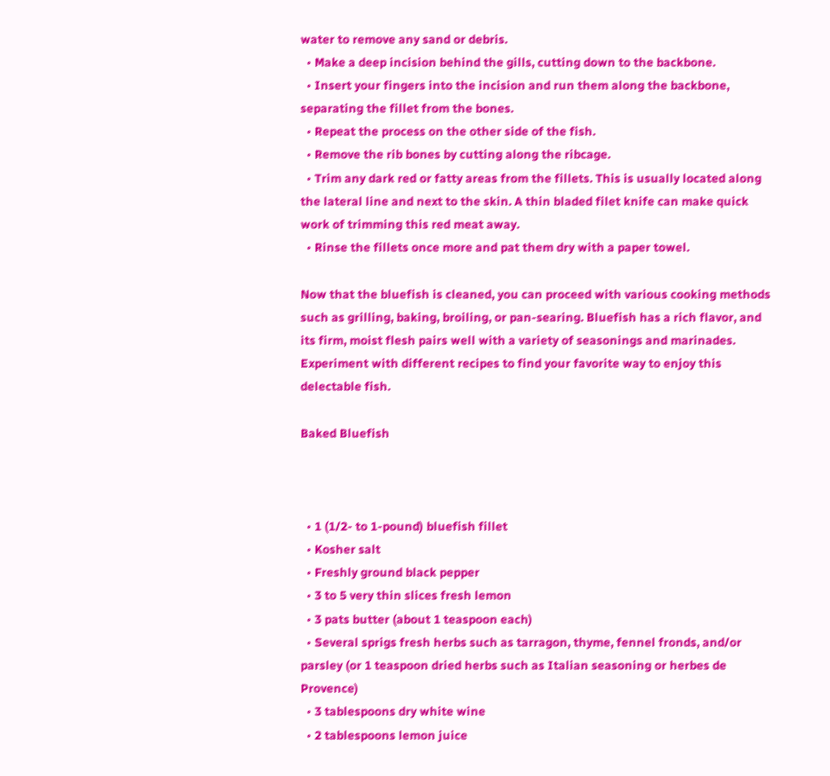water to remove any sand or debris.
  • Make a deep incision behind the gills, cutting down to the backbone.
  • Insert your fingers into the incision and run them along the backbone, separating the fillet from the bones.
  • Repeat the process on the other side of the fish.
  • Remove the rib bones by cutting along the ribcage.
  • Trim any dark red or fatty areas from the fillets. This is usually located along the lateral line and next to the skin. A thin bladed filet knife can make quick work of trimming this red meat away.
  • Rinse the fillets once more and pat them dry with a paper towel.

Now that the bluefish is cleaned, you can proceed with various cooking methods such as grilling, baking, broiling, or pan-searing. Bluefish has a rich flavor, and its firm, moist flesh pairs well with a variety of seasonings and marinades. Experiment with different recipes to find your favorite way to enjoy this delectable fish.

Baked Bluefish



  • 1 (1/2- to 1-pound) bluefish fillet
  • Kosher salt
  • Freshly ground black pepper
  • 3 to 5 very thin slices fresh lemon
  • 3 pats butter (about 1 teaspoon each)
  • Several sprigs fresh herbs such as tarragon, thyme, fennel fronds, and/or parsley (or 1 teaspoon dried herbs such as Italian seasoning or herbes de Provence)
  • 3 tablespoons dry white wine
  • 2 tablespoons lemon juice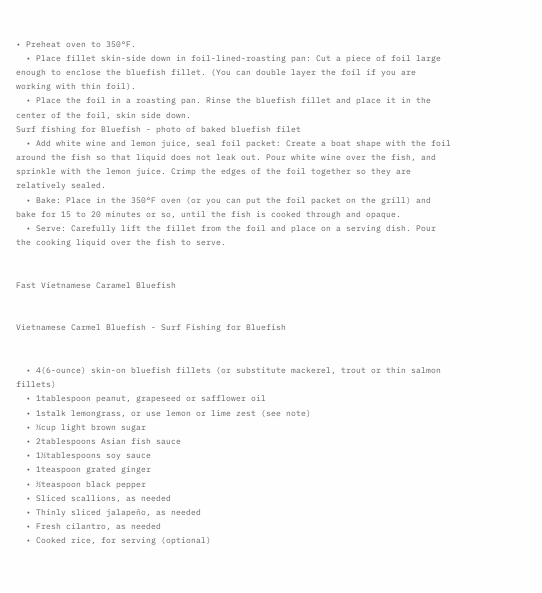• Preheat oven to 350°F.
  • Place fillet skin-side down in foil-lined-roasting pan: Cut a piece of foil large enough to enclose the bluefish fillet. (You can double layer the foil if you are working with thin foil).
  • Place the foil in a roasting pan. Rinse the bluefish fillet and place it in the center of the foil, skin side down.
Surf fishing for Bluefish - photo of baked bluefish filet
  • Add white wine and lemon juice, seal foil packet: Create a boat shape with the foil around the fish so that liquid does not leak out. Pour white wine over the fish, and sprinkle with the lemon juice. Crimp the edges of the foil together so they are relatively sealed.
  • Bake: Place in the 350°F oven (or you can put the foil packet on the grill) and bake for 15 to 20 minutes or so, until the fish is cooked through and opaque.
  • Serve: Carefully lift the fillet from the foil and place on a serving dish. Pour the cooking liquid over the fish to serve.


Fast Vietnamese Caramel Bluefish


Vietnamese Carmel Bluefish - Surf Fishing for Bluefish


  • 4(6-ounce) skin-on bluefish fillets (or substitute mackerel, trout or thin salmon fillets)
  • 1tablespoon peanut, grapeseed or safflower oil
  • 1stalk lemongrass, or use lemon or lime zest (see note)
  • ⅓cup light brown sugar
  • 2tablespoons Asian fish sauce
  • 1½tablespoons soy sauce
  • 1teaspoon grated ginger
  • ½teaspoon black pepper
  • Sliced scallions, as needed
  • Thinly sliced jalapeño, as needed
  • Fresh cilantro, as needed
  • Cooked rice, for serving (optional)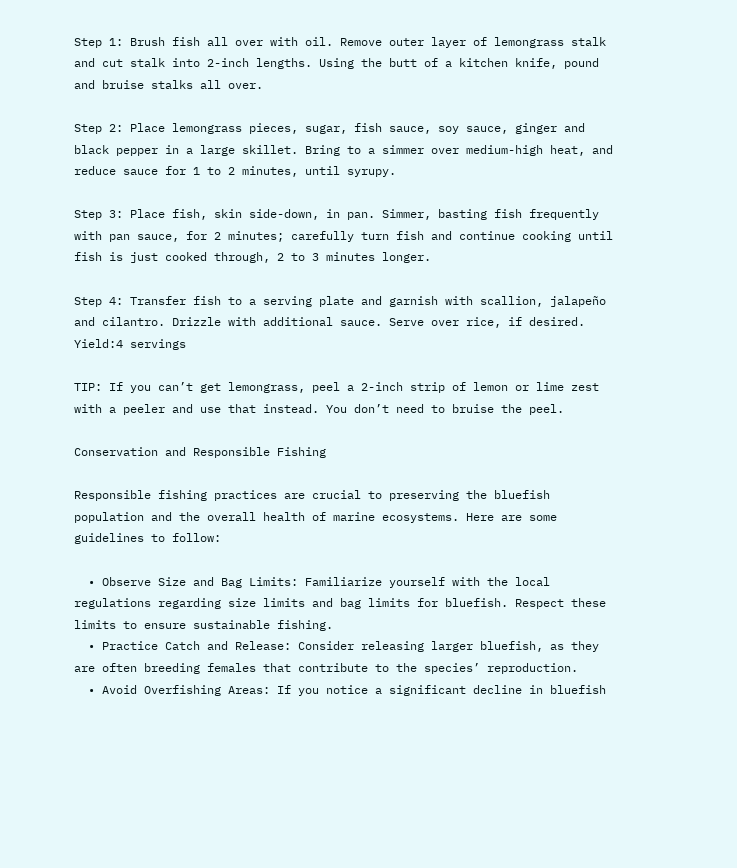Step 1: Brush fish all over with oil. Remove outer layer of lemongrass stalk and cut stalk into 2-inch lengths. Using the butt of a kitchen knife, pound and bruise stalks all over.

Step 2: Place lemongrass pieces, sugar, fish sauce, soy sauce, ginger and black pepper in a large skillet. Bring to a simmer over medium-high heat, and reduce sauce for 1 to 2 minutes, until syrupy.

Step 3: Place fish, skin side-down, in pan. Simmer, basting fish frequently with pan sauce, for 2 minutes; carefully turn fish and continue cooking until fish is just cooked through, 2 to 3 minutes longer.

Step 4: Transfer fish to a serving plate and garnish with scallion, jalapeño and cilantro. Drizzle with additional sauce. Serve over rice, if desired. Yield:4 servings

TIP: If you can’t get lemongrass, peel a 2-inch strip of lemon or lime zest with a peeler and use that instead. You don’t need to bruise the peel.

Conservation and Responsible Fishing

Responsible fishing practices are crucial to preserving the bluefish population and the overall health of marine ecosystems. Here are some guidelines to follow:

  • Observe Size and Bag Limits: Familiarize yourself with the local regulations regarding size limits and bag limits for bluefish. Respect these limits to ensure sustainable fishing.
  • Practice Catch and Release: Consider releasing larger bluefish, as they are often breeding females that contribute to the species’ reproduction.
  • Avoid Overfishing Areas: If you notice a significant decline in bluefish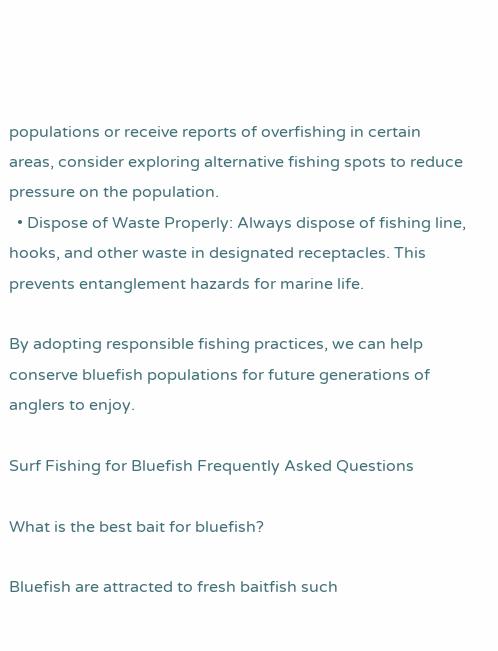populations or receive reports of overfishing in certain areas, consider exploring alternative fishing spots to reduce pressure on the population.
  • Dispose of Waste Properly: Always dispose of fishing line, hooks, and other waste in designated receptacles. This prevents entanglement hazards for marine life.

By adopting responsible fishing practices, we can help conserve bluefish populations for future generations of anglers to enjoy.

Surf Fishing for Bluefish Frequently Asked Questions

What is the best bait for bluefish?

Bluefish are attracted to fresh baitfish such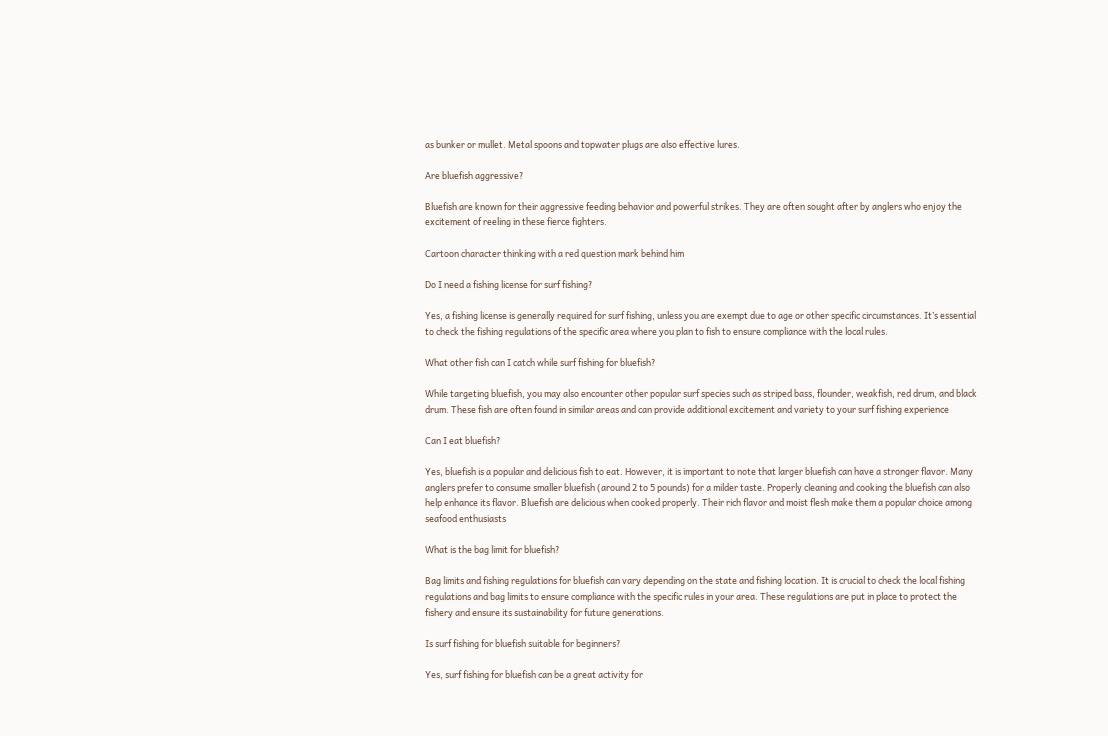as bunker or mullet. Metal spoons and topwater plugs are also effective lures.

Are bluefish aggressive?

Bluefish are known for their aggressive feeding behavior and powerful strikes. They are often sought after by anglers who enjoy the excitement of reeling in these fierce fighters.

Cartoon character thinking with a red question mark behind him

Do I need a fishing license for surf fishing?

Yes, a fishing license is generally required for surf fishing, unless you are exempt due to age or other specific circumstances. It’s essential to check the fishing regulations of the specific area where you plan to fish to ensure compliance with the local rules.

What other fish can I catch while surf fishing for bluefish?

While targeting bluefish, you may also encounter other popular surf species such as striped bass, flounder, weakfish, red drum, and black drum. These fish are often found in similar areas and can provide additional excitement and variety to your surf fishing experience

Can I eat bluefish?

Yes, bluefish is a popular and delicious fish to eat. However, it is important to note that larger bluefish can have a stronger flavor. Many anglers prefer to consume smaller bluefish (around 2 to 5 pounds) for a milder taste. Properly cleaning and cooking the bluefish can also help enhance its flavor. Bluefish are delicious when cooked properly. Their rich flavor and moist flesh make them a popular choice among seafood enthusiasts

What is the bag limit for bluefish?

Bag limits and fishing regulations for bluefish can vary depending on the state and fishing location. It is crucial to check the local fishing regulations and bag limits to ensure compliance with the specific rules in your area. These regulations are put in place to protect the fishery and ensure its sustainability for future generations.

Is surf fishing for bluefish suitable for beginners?

Yes, surf fishing for bluefish can be a great activity for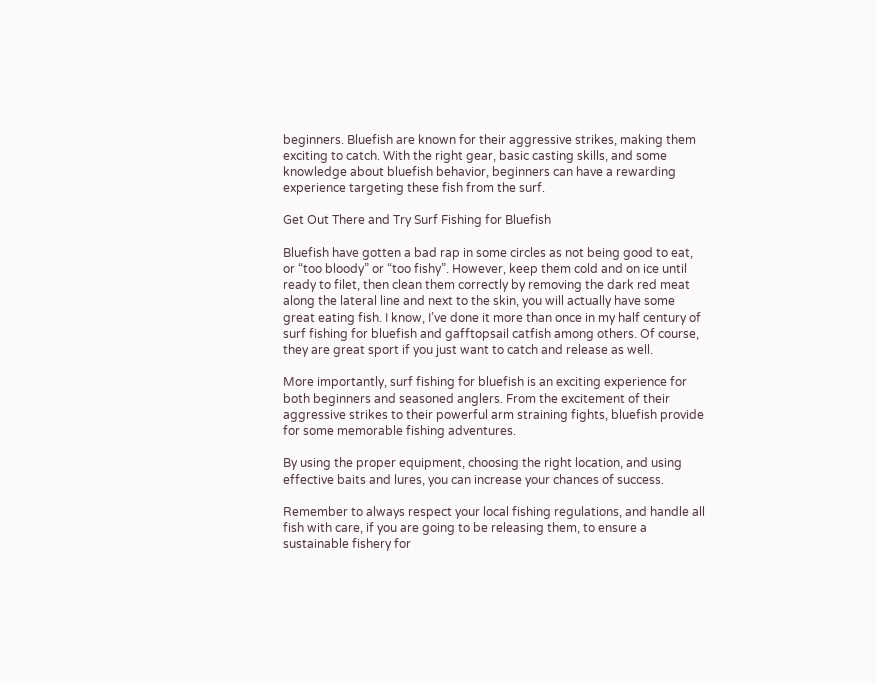beginners. Bluefish are known for their aggressive strikes, making them exciting to catch. With the right gear, basic casting skills, and some knowledge about bluefish behavior, beginners can have a rewarding experience targeting these fish from the surf.

Get Out There and Try Surf Fishing for Bluefish

Bluefish have gotten a bad rap in some circles as not being good to eat, or “too bloody” or “too fishy”. However, keep them cold and on ice until ready to filet, then clean them correctly by removing the dark red meat along the lateral line and next to the skin, you will actually have some great eating fish. I know, I’ve done it more than once in my half century of surf fishing for bluefish and gafftopsail catfish among others. Of course, they are great sport if you just want to catch and release as well.

More importantly, surf fishing for bluefish is an exciting experience for both beginners and seasoned anglers. From the excitement of their aggressive strikes to their powerful arm straining fights, bluefish provide for some memorable fishing adventures.

By using the proper equipment, choosing the right location, and using effective baits and lures, you can increase your chances of success.

Remember to always respect your local fishing regulations, and handle all fish with care, if you are going to be releasing them, to ensure a sustainable fishery for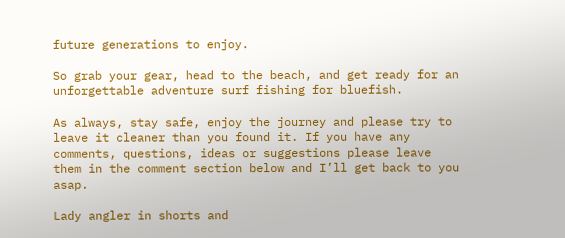future generations to enjoy.

So grab your gear, head to the beach, and get ready for an unforgettable adventure surf fishing for bluefish.

As always, stay safe, enjoy the journey and please try to leave it cleaner than you found it. If you have any comments, questions, ideas or suggestions please leave them in the comment section below and I’ll get back to you asap.

Lady angler in shorts and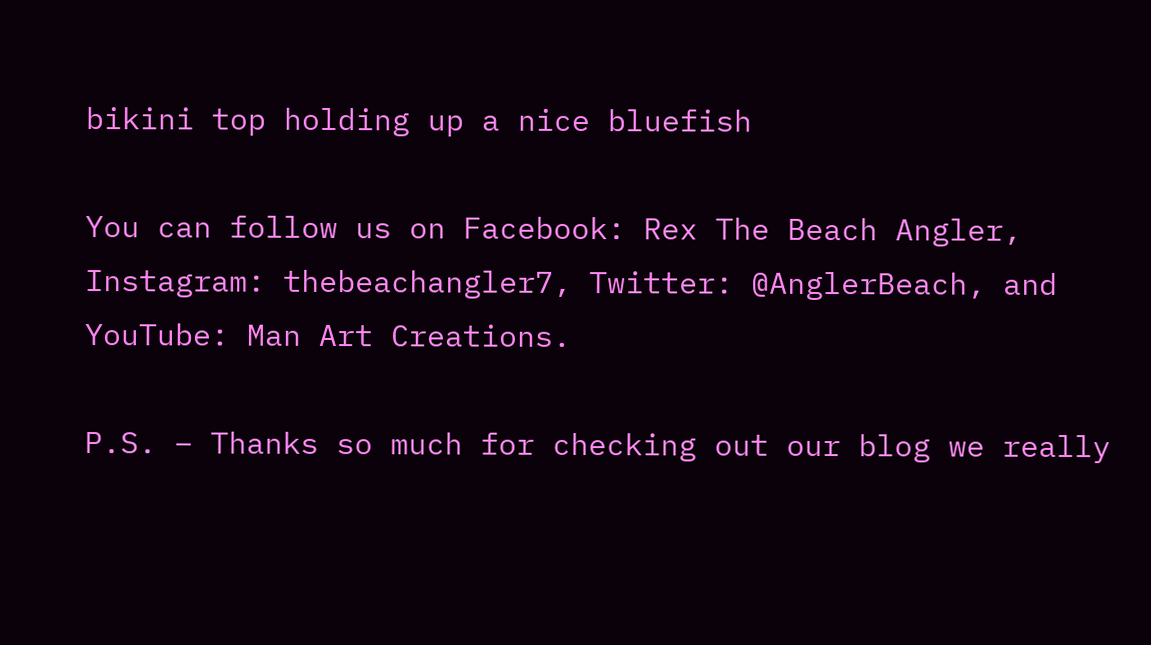bikini top holding up a nice bluefish

You can follow us on Facebook: Rex The Beach Angler, Instagram: thebeachangler7, Twitter: @AnglerBeach, and YouTube: Man Art Creations.

P.S. – Thanks so much for checking out our blog we really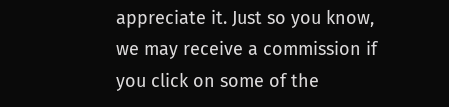appreciate it. Just so you know, we may receive a commission if you click on some of the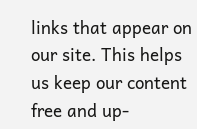links that appear on our site. This helps us keep our content free and up-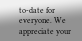to-date for everyone. We appreciate your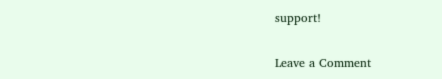support!

Leave a Comment